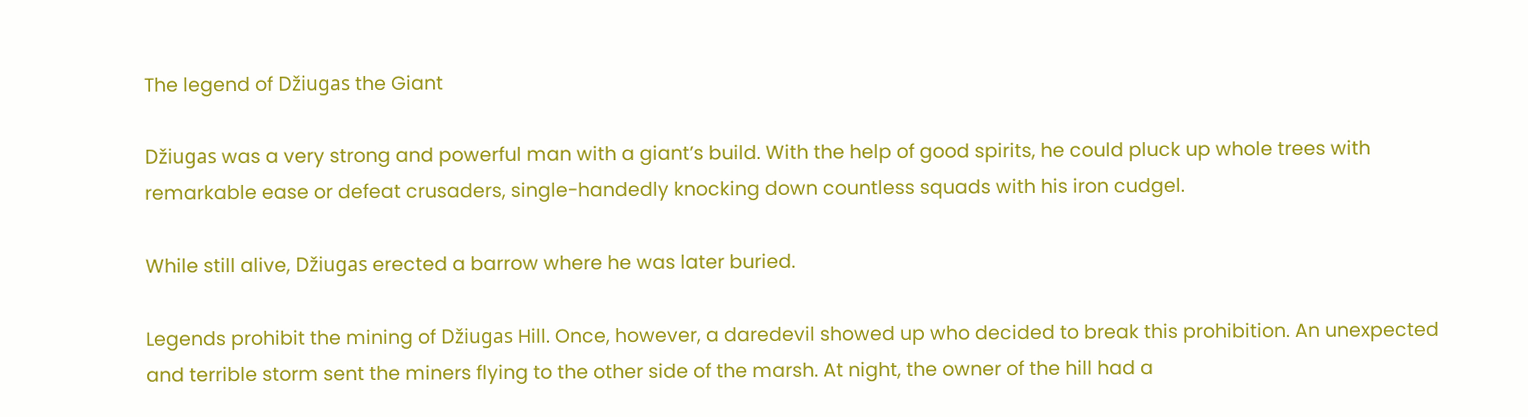The legend of Džiugas the Giant

Džiugas was a very strong and powerful man with a giant’s build. With the help of good spirits, he could pluck up whole trees with remarkable ease or defeat crusaders, single-handedly knocking down countless squads with his iron cudgel.

While still alive, Džiugas erected a barrow where he was later buried.

Legends prohibit the mining of Džiugas Hill. Once, however, a daredevil showed up who decided to break this prohibition. An unexpected and terrible storm sent the miners flying to the other side of the marsh. At night, the owner of the hill had a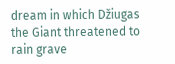dream in which Džiugas the Giant threatened to rain grave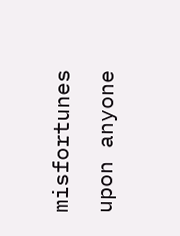misfortunes upon anyone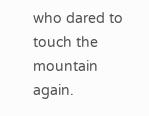who dared to touch the mountain again.